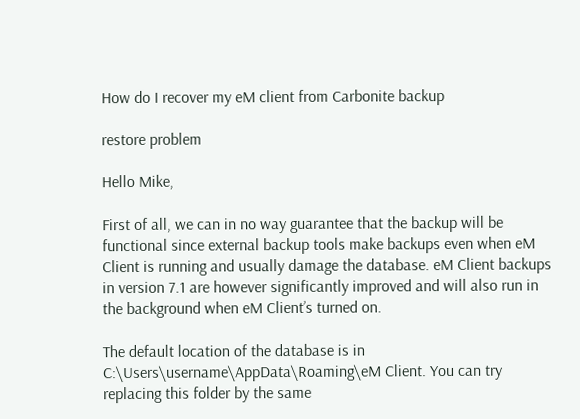How do I recover my eM client from Carbonite backup

restore problem

Hello Mike,

First of all, we can in no way guarantee that the backup will be functional since external backup tools make backups even when eM Client is running and usually damage the database. eM Client backups in version 7.1 are however significantly improved and will also run in the background when eM Client’s turned on.

The default location of the database is in C:\Users\username\AppData\Roaming\eM Client. You can try replacing this folder by the same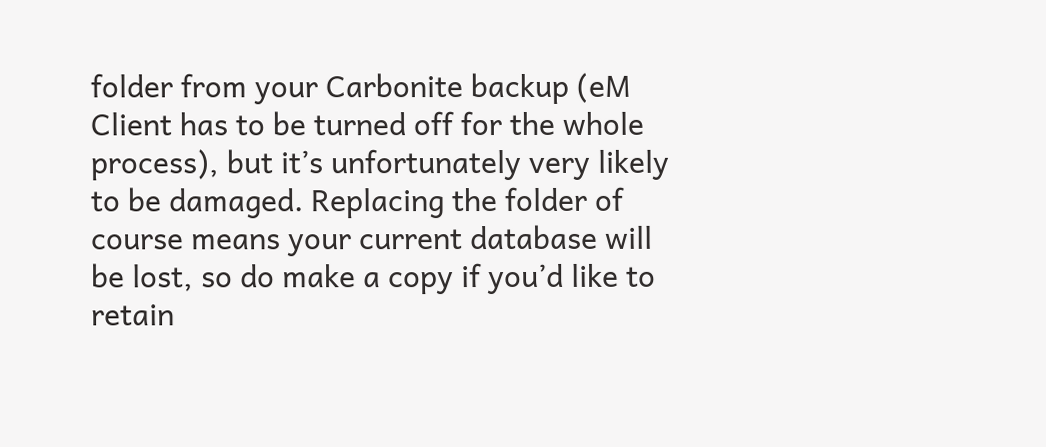folder from your Carbonite backup (eM Client has to be turned off for the whole process), but it’s unfortunately very likely to be damaged. Replacing the folder of course means your current database will be lost, so do make a copy if you’d like to retain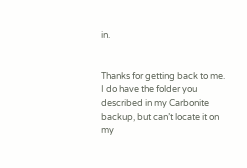in.


Thanks for getting back to me.  I do have the folder you described in my Carbonite backup, but can’t locate it on my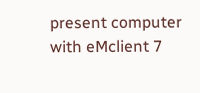present computer with eMclient 7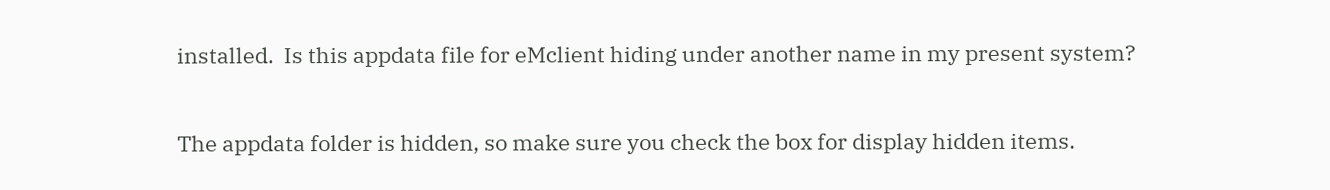installed.  Is this appdata file for eMclient hiding under another name in my present system?

The appdata folder is hidden, so make sure you check the box for display hidden items.